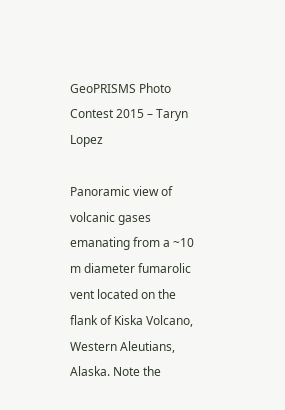GeoPRISMS Photo Contest 2015 – Taryn Lopez

Panoramic view of volcanic gases emanating from a ~10 m diameter fumarolic vent located on the flank of Kiska Volcano, Western Aleutians, Alaska. Note the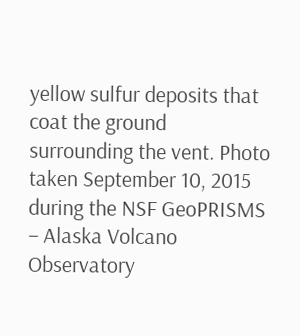yellow sulfur deposits that coat the ground surrounding the vent. Photo taken September 10, 2015 during the NSF GeoPRISMS – Alaska Volcano Observatory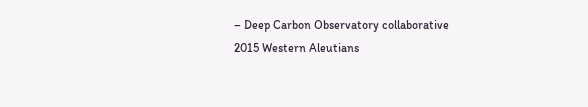– Deep Carbon Observatory collaborative 2015 Western Aleutians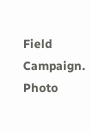Field Campaign. Photo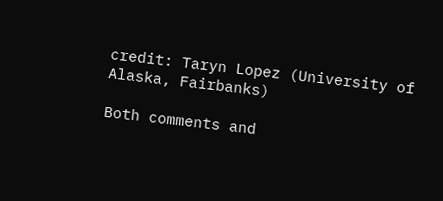credit: Taryn Lopez (University of Alaska, Fairbanks)

Both comments and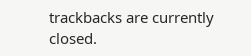trackbacks are currently closed.